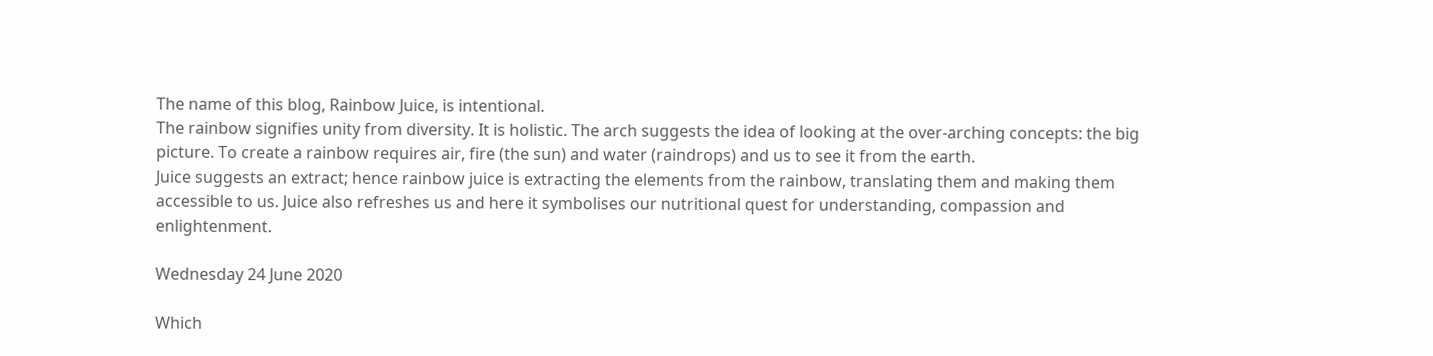The name of this blog, Rainbow Juice, is intentional.
The rainbow signifies unity from diversity. It is holistic. The arch suggests the idea of looking at the over-arching concepts: the big picture. To create a rainbow requires air, fire (the sun) and water (raindrops) and us to see it from the earth.
Juice suggests an extract; hence rainbow juice is extracting the elements from the rainbow, translating them and making them accessible to us. Juice also refreshes us and here it symbolises our nutritional quest for understanding, compassion and enlightenment.

Wednesday 24 June 2020

Which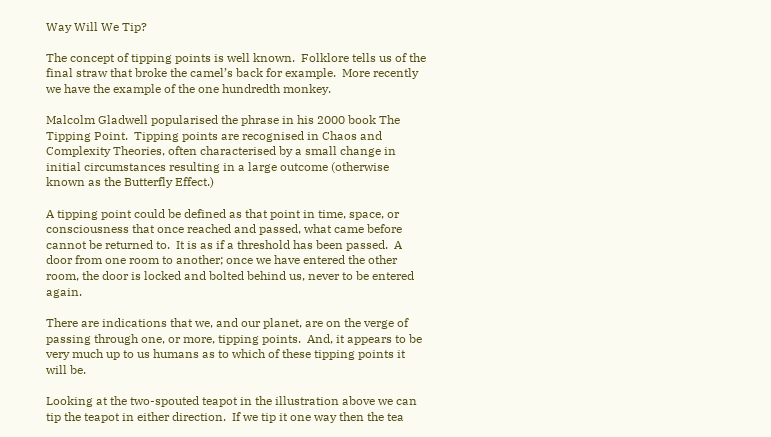Way Will We Tip?

The concept of tipping points is well known.  Folklore tells us of the final straw that broke the camel’s back for example.  More recently we have the example of the one hundredth monkey.

Malcolm Gladwell popularised the phrase in his 2000 book The Tipping Point.  Tipping points are recognised in Chaos and Complexity Theories, often characterised by a small change in initial circumstances resulting in a large outcome (otherwise known as the Butterfly Effect.)

A tipping point could be defined as that point in time, space, or consciousness that once reached and passed, what came before cannot be returned to.  It is as if a threshold has been passed.  A door from one room to another; once we have entered the other room, the door is locked and bolted behind us, never to be entered again.

There are indications that we, and our planet, are on the verge of passing through one, or more, tipping points.  And, it appears to be very much up to us humans as to which of these tipping points it will be.

Looking at the two-spouted teapot in the illustration above we can tip the teapot in either direction.  If we tip it one way then the tea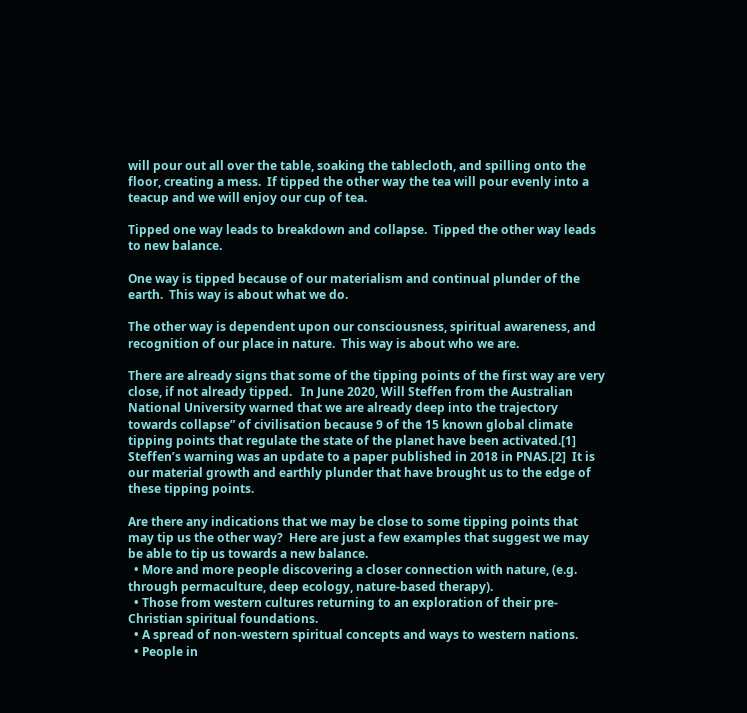will pour out all over the table, soaking the tablecloth, and spilling onto the floor, creating a mess.  If tipped the other way the tea will pour evenly into a teacup and we will enjoy our cup of tea.

Tipped one way leads to breakdown and collapse.  Tipped the other way leads to new balance.

One way is tipped because of our materialism and continual plunder of the earth.  This way is about what we do.

The other way is dependent upon our consciousness, spiritual awareness, and recognition of our place in nature.  This way is about who we are.

There are already signs that some of the tipping points of the first way are very close, if not already tipped.   In June 2020, Will Steffen from the Australian National University warned that we are already deep into the trajectory towards collapse” of civilisation because 9 of the 15 known global climate tipping points that regulate the state of the planet have been activated.[1]  Steffen’s warning was an update to a paper published in 2018 in PNAS.[2]  It is our material growth and earthly plunder that have brought us to the edge of these tipping points.

Are there any indications that we may be close to some tipping points that may tip us the other way?  Here are just a few examples that suggest we may be able to tip us towards a new balance.
  • More and more people discovering a closer connection with nature, (e.g. through permaculture, deep ecology, nature-based therapy).
  • Those from western cultures returning to an exploration of their pre-Christian spiritual foundations.
  • A spread of non-western spiritual concepts and ways to western nations.
  • People in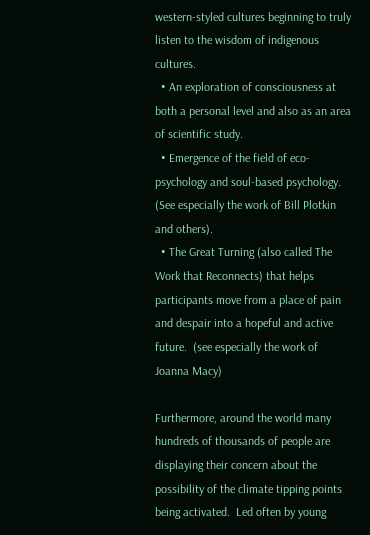western-styled cultures beginning to truly listen to the wisdom of indigenous cultures.
  • An exploration of consciousness at both a personal level and also as an area of scientific study.
  • Emergence of the field of eco-psychology and soul-based psychology.  (See especially the work of Bill Plotkin and others).
  • The Great Turning (also called The Work that Reconnects) that helps participants move from a place of pain and despair into a hopeful and active future.  (see especially the work of Joanna Macy)

Furthermore, around the world many hundreds of thousands of people are displaying their concern about the possibility of the climate tipping points being activated.  Led often by young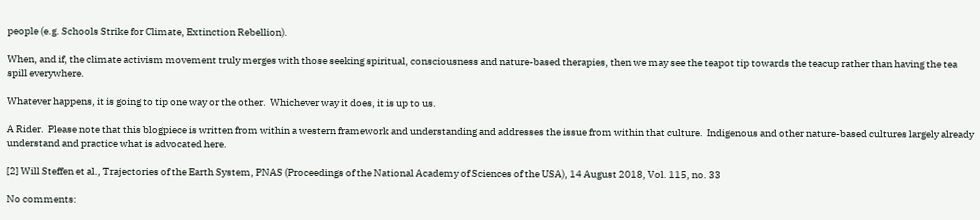people (e.g. Schools Strike for Climate, Extinction Rebellion).

When, and if, the climate activism movement truly merges with those seeking spiritual, consciousness and nature-based therapies, then we may see the teapot tip towards the teacup rather than having the tea spill everywhere.

Whatever happens, it is going to tip one way or the other.  Whichever way it does, it is up to us.

A Rider.  Please note that this blogpiece is written from within a western framework and understanding and addresses the issue from within that culture.  Indigenous and other nature-based cultures largely already understand and practice what is advocated here.

[2] Will Steffen et al., Trajectories of the Earth System, PNAS (Proceedings of the National Academy of Sciences of the USA), 14 August 2018, Vol. 115, no. 33

No comments: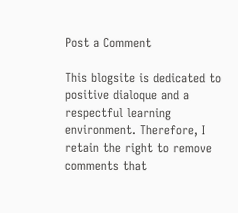Post a Comment

This blogsite is dedicated to positive dialoque and a respectful learning environment. Therefore, I retain the right to remove comments that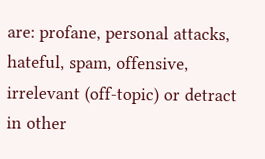are: profane, personal attacks, hateful, spam, offensive, irrelevant (off-topic) or detract in other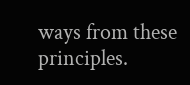ways from these principles.